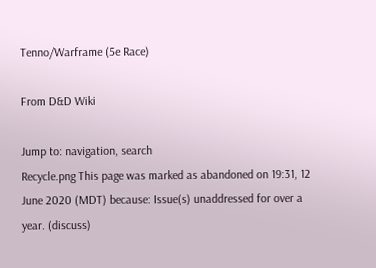Tenno/Warframe (5e Race)

From D&D Wiki

Jump to: navigation, search
Recycle.png This page was marked as abandoned on 19:31, 12 June 2020 (MDT) because: Issue(s) unaddressed for over a year. (discuss)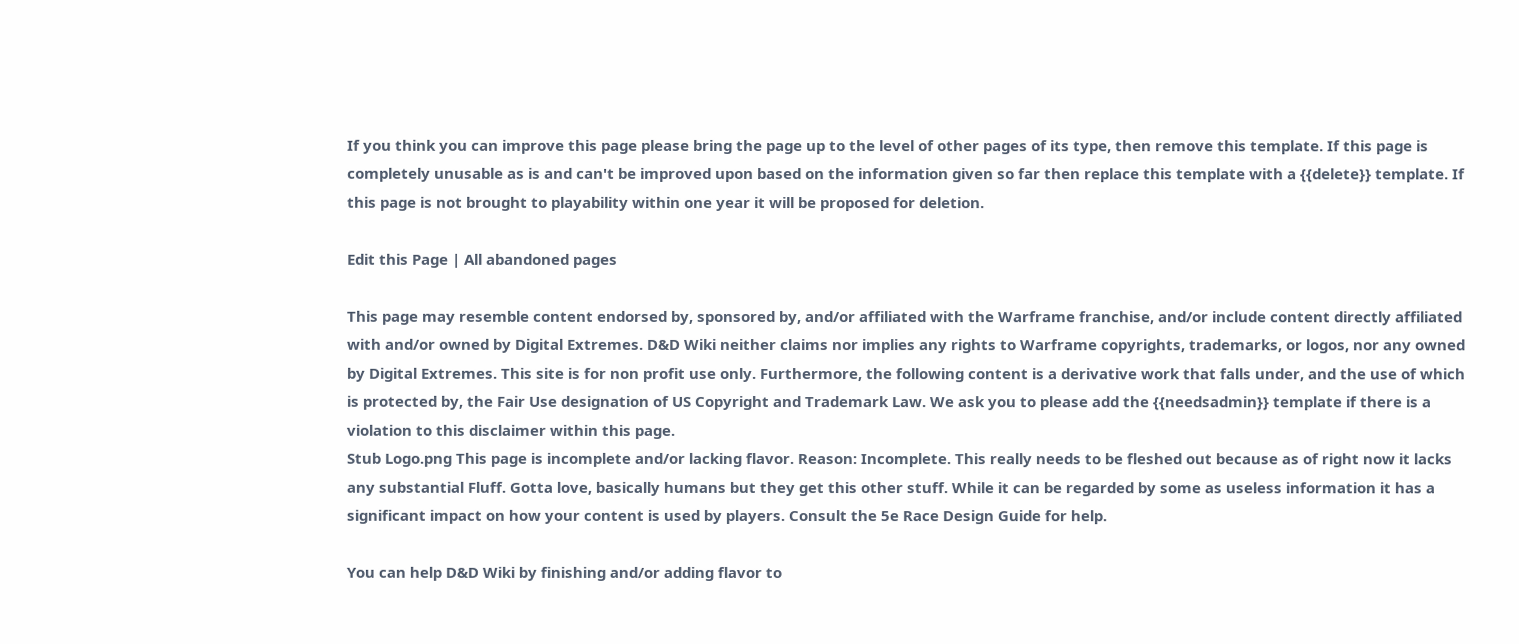If you think you can improve this page please bring the page up to the level of other pages of its type, then remove this template. If this page is completely unusable as is and can't be improved upon based on the information given so far then replace this template with a {{delete}} template. If this page is not brought to playability within one year it will be proposed for deletion.

Edit this Page | All abandoned pages

This page may resemble content endorsed by, sponsored by, and/or affiliated with the Warframe franchise, and/or include content directly affiliated with and/or owned by Digital Extremes. D&D Wiki neither claims nor implies any rights to Warframe copyrights, trademarks, or logos, nor any owned by Digital Extremes. This site is for non profit use only. Furthermore, the following content is a derivative work that falls under, and the use of which is protected by, the Fair Use designation of US Copyright and Trademark Law. We ask you to please add the {{needsadmin}} template if there is a violation to this disclaimer within this page.
Stub Logo.png This page is incomplete and/or lacking flavor. Reason: Incomplete. This really needs to be fleshed out because as of right now it lacks any substantial Fluff. Gotta love, basically humans but they get this other stuff. While it can be regarded by some as useless information it has a significant impact on how your content is used by players. Consult the 5e Race Design Guide for help.

You can help D&D Wiki by finishing and/or adding flavor to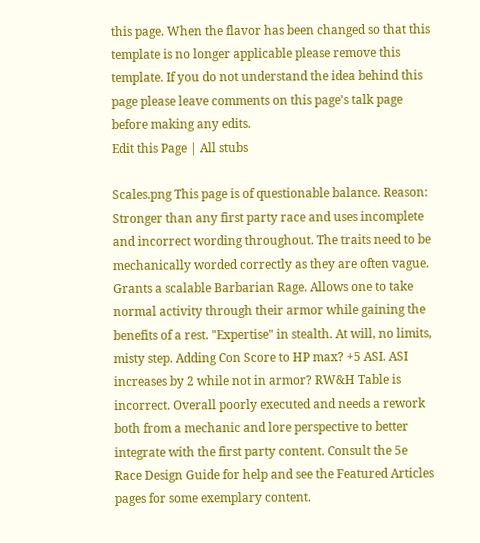this page. When the flavor has been changed so that this template is no longer applicable please remove this template. If you do not understand the idea behind this page please leave comments on this page's talk page before making any edits.
Edit this Page | All stubs

Scales.png This page is of questionable balance. Reason: Stronger than any first party race and uses incomplete and incorrect wording throughout. The traits need to be mechanically worded correctly as they are often vague. Grants a scalable Barbarian Rage. Allows one to take normal activity through their armor while gaining the benefits of a rest. "Expertise" in stealth. At will, no limits, misty step. Adding Con Score to HP max? +5 ASI. ASI increases by 2 while not in armor? RW&H Table is incorrect. Overall poorly executed and needs a rework both from a mechanic and lore perspective to better integrate with the first party content. Consult the 5e Race Design Guide for help and see the Featured Articles pages for some exemplary content.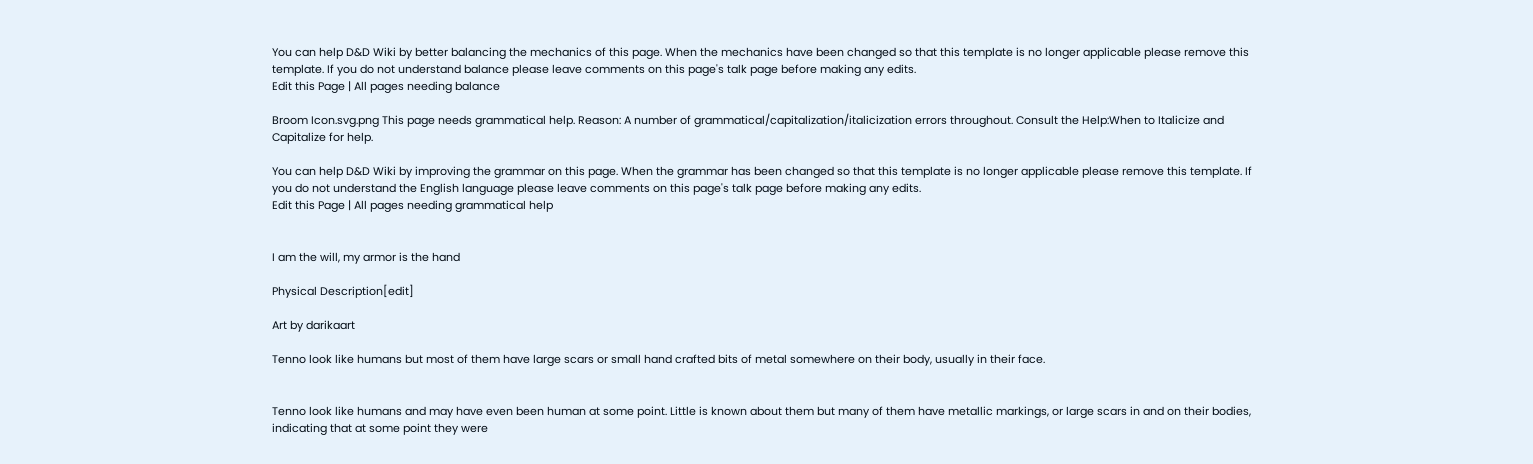You can help D&D Wiki by better balancing the mechanics of this page. When the mechanics have been changed so that this template is no longer applicable please remove this template. If you do not understand balance please leave comments on this page's talk page before making any edits.
Edit this Page | All pages needing balance

Broom Icon.svg.png This page needs grammatical help. Reason: A number of grammatical/capitalization/italicization errors throughout. Consult the Help:When to Italicize and Capitalize for help.

You can help D&D Wiki by improving the grammar on this page. When the grammar has been changed so that this template is no longer applicable please remove this template. If you do not understand the English language please leave comments on this page's talk page before making any edits.
Edit this Page | All pages needing grammatical help


I am the will, my armor is the hand

Physical Description[edit]

Art by darikaart

Tenno look like humans but most of them have large scars or small hand crafted bits of metal somewhere on their body, usually in their face.


Tenno look like humans and may have even been human at some point. Little is known about them but many of them have metallic markings, or large scars in and on their bodies, indicating that at some point they were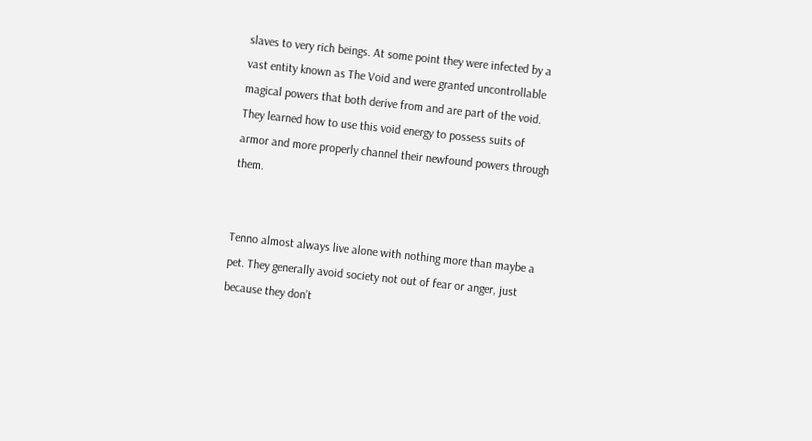slaves to very rich beings. At some point they were infected by a vast entity known as The Void and were granted uncontrollable magical powers that both derive from and are part of the void. They learned how to use this void energy to possess suits of armor and more properly channel their newfound powers through them.


Tenno almost always live alone with nothing more than maybe a pet. They generally avoid society not out of fear or anger, just because they don’t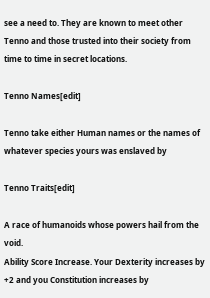see a need to. They are known to meet other Tenno and those trusted into their society from time to time in secret locations.

Tenno Names[edit]

Tenno take either Human names or the names of whatever species yours was enslaved by

Tenno Traits[edit]

A race of humanoids whose powers hail from the void.
Ability Score Increase. Your Dexterity increases by +2 and you Constitution increases by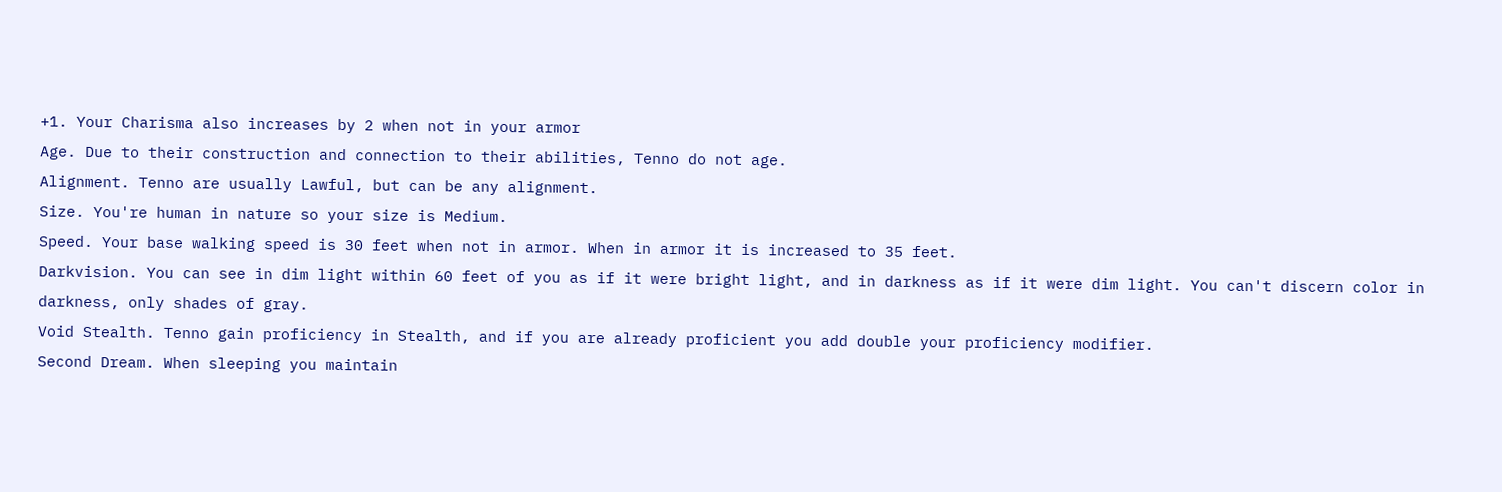+1. Your Charisma also increases by 2 when not in your armor
Age. Due to their construction and connection to their abilities, Tenno do not age.
Alignment. Tenno are usually Lawful, but can be any alignment.
Size. You're human in nature so your size is Medium.
Speed. Your base walking speed is 30 feet when not in armor. When in armor it is increased to 35 feet.
Darkvision. You can see in dim light within 60 feet of you as if it were bright light, and in darkness as if it were dim light. You can't discern color in darkness, only shades of gray.
Void Stealth. Tenno gain proficiency in Stealth, and if you are already proficient you add double your proficiency modifier.
Second Dream. When sleeping you maintain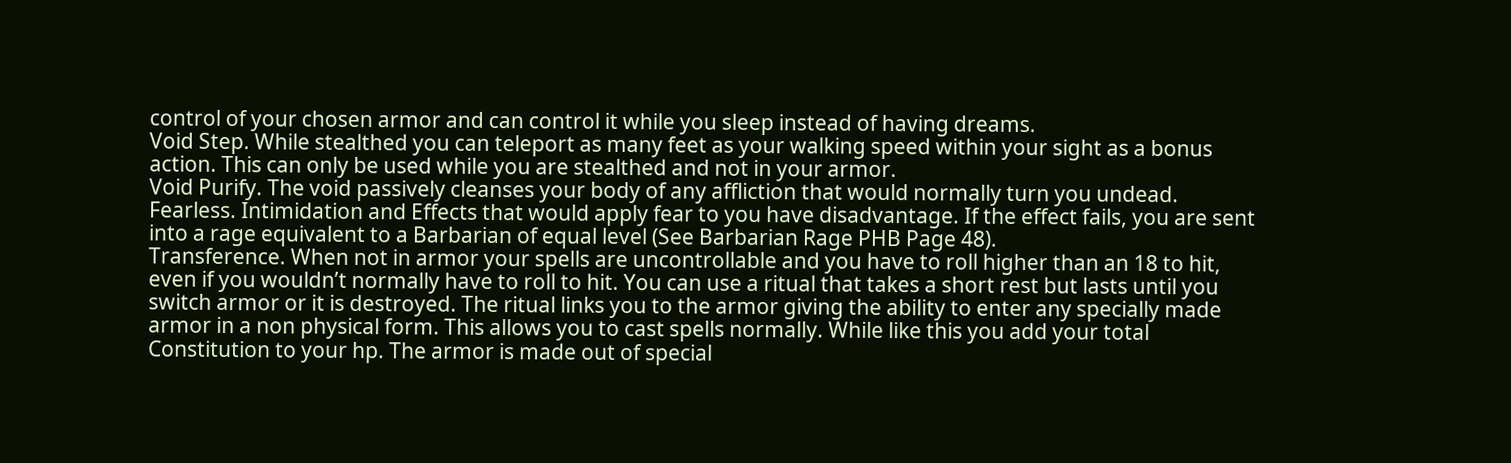control of your chosen armor and can control it while you sleep instead of having dreams.
Void Step. While stealthed you can teleport as many feet as your walking speed within your sight as a bonus action. This can only be used while you are stealthed and not in your armor.
Void Purify. The void passively cleanses your body of any affliction that would normally turn you undead.
Fearless. Intimidation and Effects that would apply fear to you have disadvantage. If the effect fails, you are sent into a rage equivalent to a Barbarian of equal level (See Barbarian Rage PHB Page 48).
Transference. When not in armor your spells are uncontrollable and you have to roll higher than an 18 to hit, even if you wouldn’t normally have to roll to hit. You can use a ritual that takes a short rest but lasts until you switch armor or it is destroyed. The ritual links you to the armor giving the ability to enter any specially made armor in a non physical form. This allows you to cast spells normally. While like this you add your total Constitution to your hp. The armor is made out of special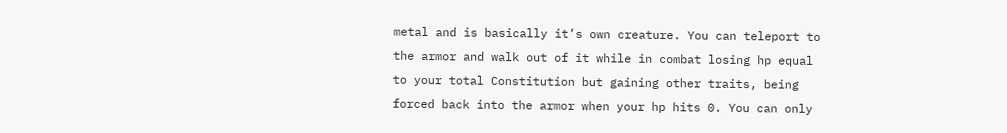metal and is basically it’s own creature. You can teleport to the armor and walk out of it while in combat losing hp equal to your total Constitution but gaining other traits, being forced back into the armor when your hp hits 0. You can only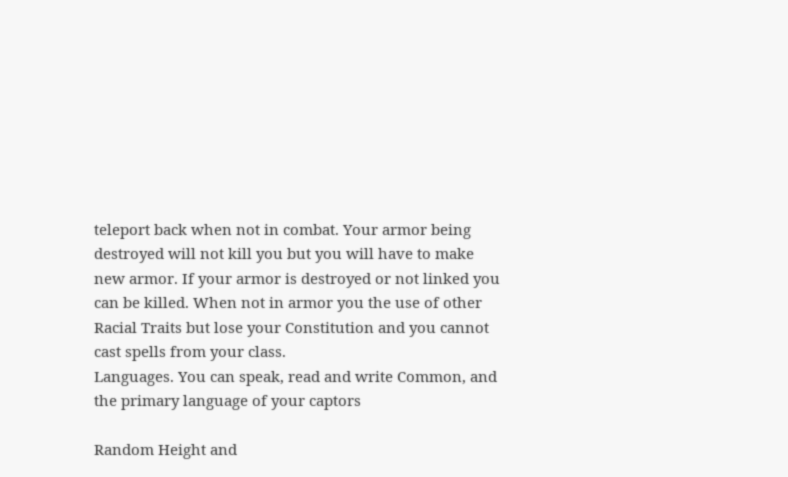teleport back when not in combat. Your armor being destroyed will not kill you but you will have to make new armor. If your armor is destroyed or not linked you can be killed. When not in armor you the use of other Racial Traits but lose your Constitution and you cannot cast spells from your class.
Languages. You can speak, read and write Common, and the primary language of your captors

Random Height and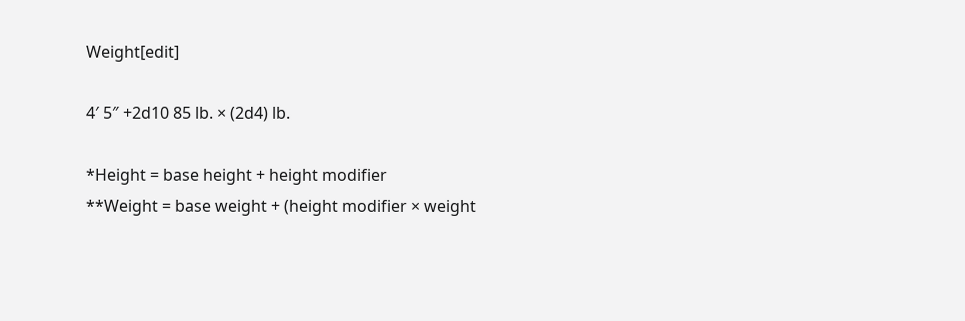Weight[edit]

4′ 5″ +2d10 85 lb. × (2d4) lb.

*Height = base height + height modifier
**Weight = base weight + (height modifier × weight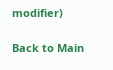modifier)

Back to Main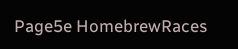Page5e HomebrewRaces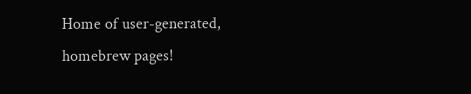Home of user-generated,
homebrew pages!